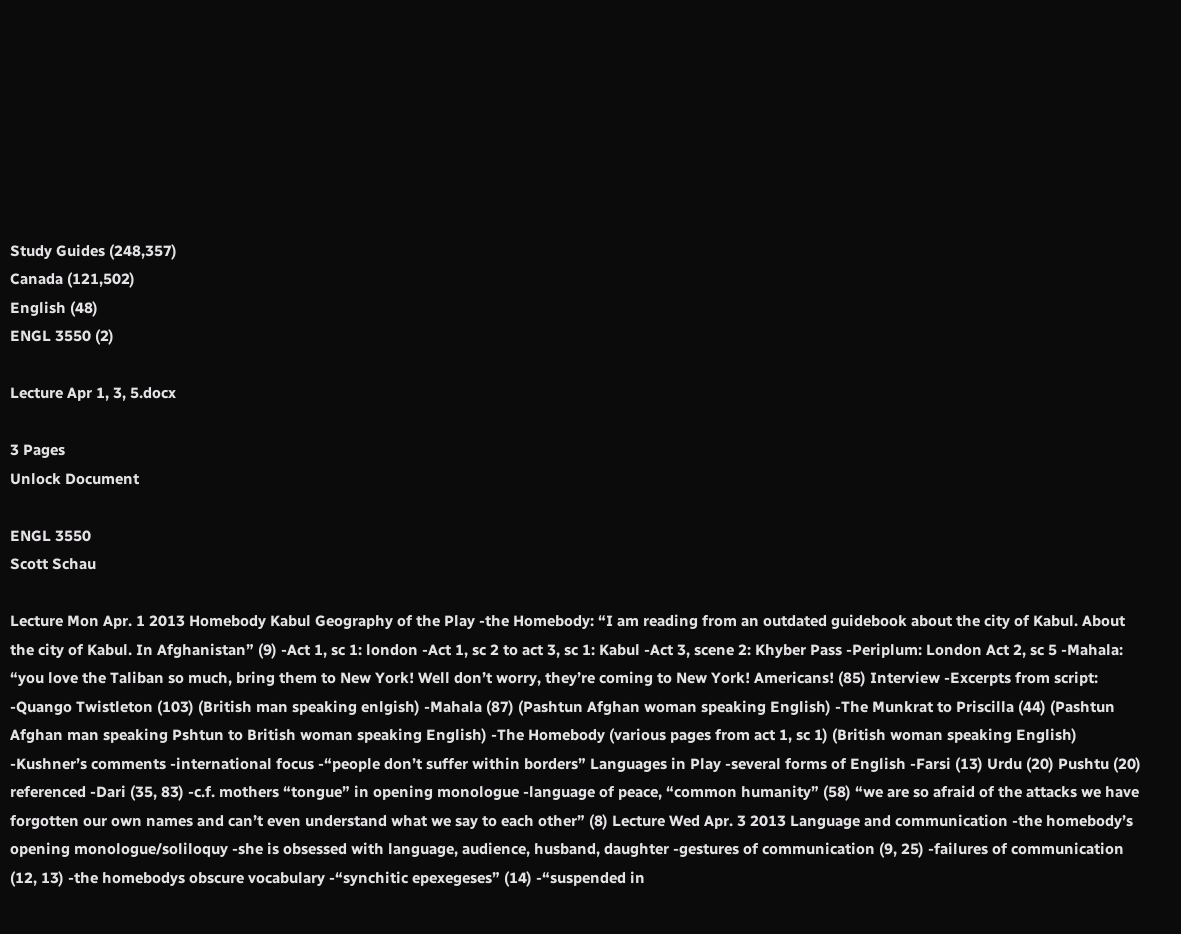Study Guides (248,357)
Canada (121,502)
English (48)
ENGL 3550 (2)

Lecture Apr 1, 3, 5.docx

3 Pages
Unlock Document

ENGL 3550
Scott Schau

Lecture Mon Apr. 1 2013 Homebody Kabul Geography of the Play -the Homebody: “I am reading from an outdated guidebook about the city of Kabul. About the city of Kabul. In Afghanistan” (9) -Act 1, sc 1: london -Act 1, sc 2 to act 3, sc 1: Kabul -Act 3, scene 2: Khyber Pass -Periplum: London Act 2, sc 5 -Mahala: “you love the Taliban so much, bring them to New York! Well don’t worry, they’re coming to New York! Americans! (85) Interview -Excerpts from script: -Quango Twistleton (103) (British man speaking enlgish) -Mahala (87) (Pashtun Afghan woman speaking English) -The Munkrat to Priscilla (44) (Pashtun Afghan man speaking Pshtun to British woman speaking English) -The Homebody (various pages from act 1, sc 1) (British woman speaking English) -Kushner’s comments -international focus -“people don’t suffer within borders” Languages in Play -several forms of English -Farsi (13) Urdu (20) Pushtu (20) referenced -Dari (35, 83) -c.f. mothers “tongue” in opening monologue -language of peace, “common humanity” (58) “we are so afraid of the attacks we have forgotten our own names and can’t even understand what we say to each other” (8) Lecture Wed Apr. 3 2013 Language and communication -the homebody’s opening monologue/soliloquy -she is obsessed with language, audience, husband, daughter -gestures of communication (9, 25) -failures of communication (12, 13) -the homebodys obscure vocabulary -“synchitic epexegeses” (14) -“suspended in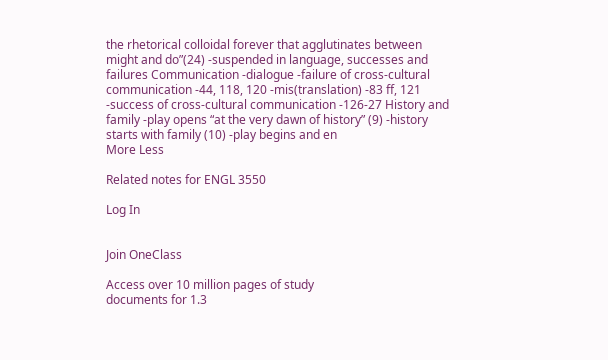the rhetorical colloidal forever that agglutinates between might and do”(24) -suspended in language, successes and failures Communication -dialogue -failure of cross-cultural communication -44, 118, 120 -mis(translation) -83 ff, 121 -success of cross-cultural communication -126-27 History and family -play opens “at the very dawn of history” (9) -history starts with family (10) -play begins and en
More Less

Related notes for ENGL 3550

Log In


Join OneClass

Access over 10 million pages of study
documents for 1.3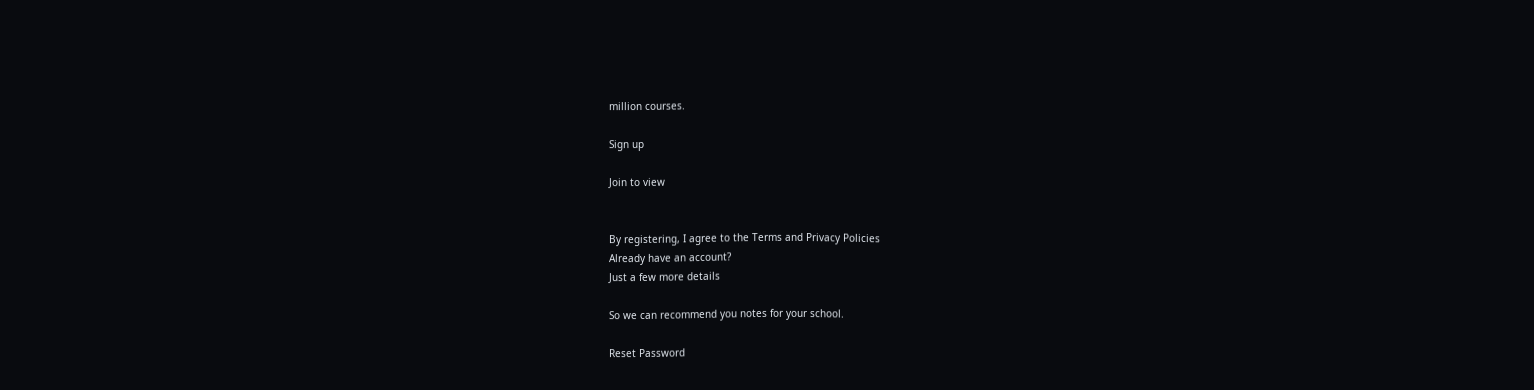million courses.

Sign up

Join to view


By registering, I agree to the Terms and Privacy Policies
Already have an account?
Just a few more details

So we can recommend you notes for your school.

Reset Password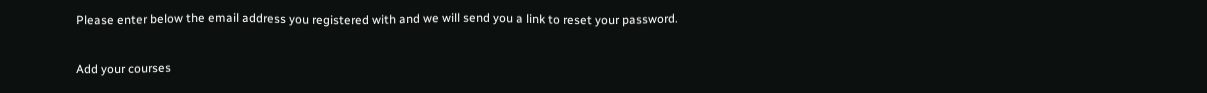Please enter below the email address you registered with and we will send you a link to reset your password.

Add your courses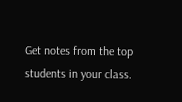Get notes from the top students in your class.